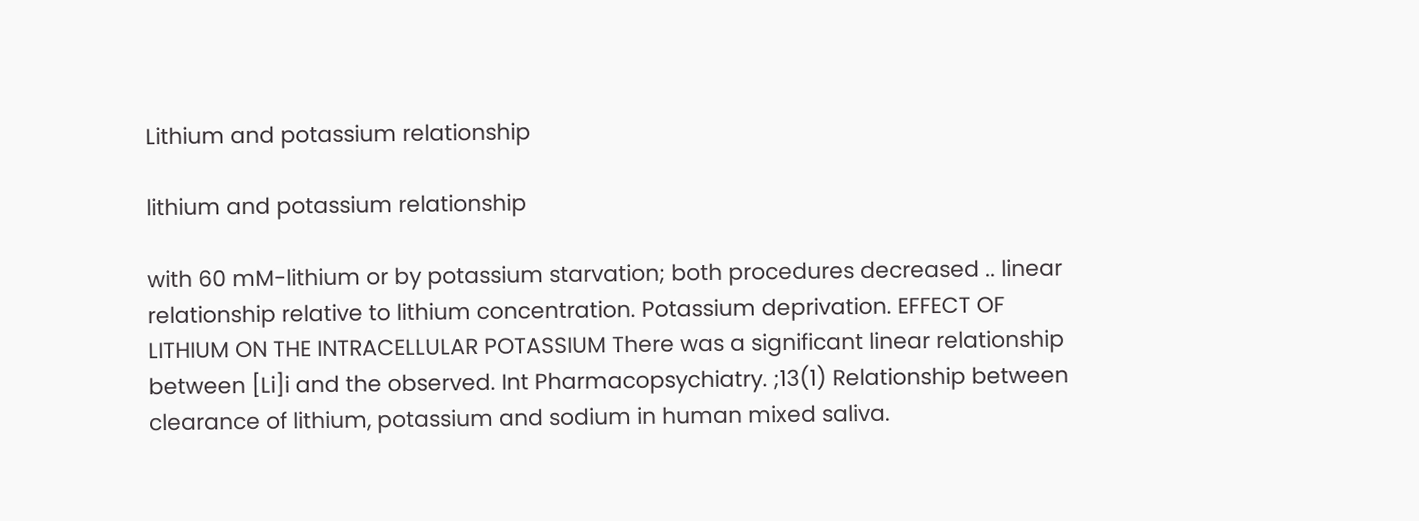Lithium and potassium relationship

lithium and potassium relationship

with 60 mM-lithium or by potassium starvation; both procedures decreased .. linear relationship relative to lithium concentration. Potassium deprivation. EFFECT OF LITHIUM ON THE INTRACELLULAR POTASSIUM There was a significant linear relationship between [Li]i and the observed. Int Pharmacopsychiatry. ;13(1) Relationship between clearance of lithium, potassium and sodium in human mixed saliva.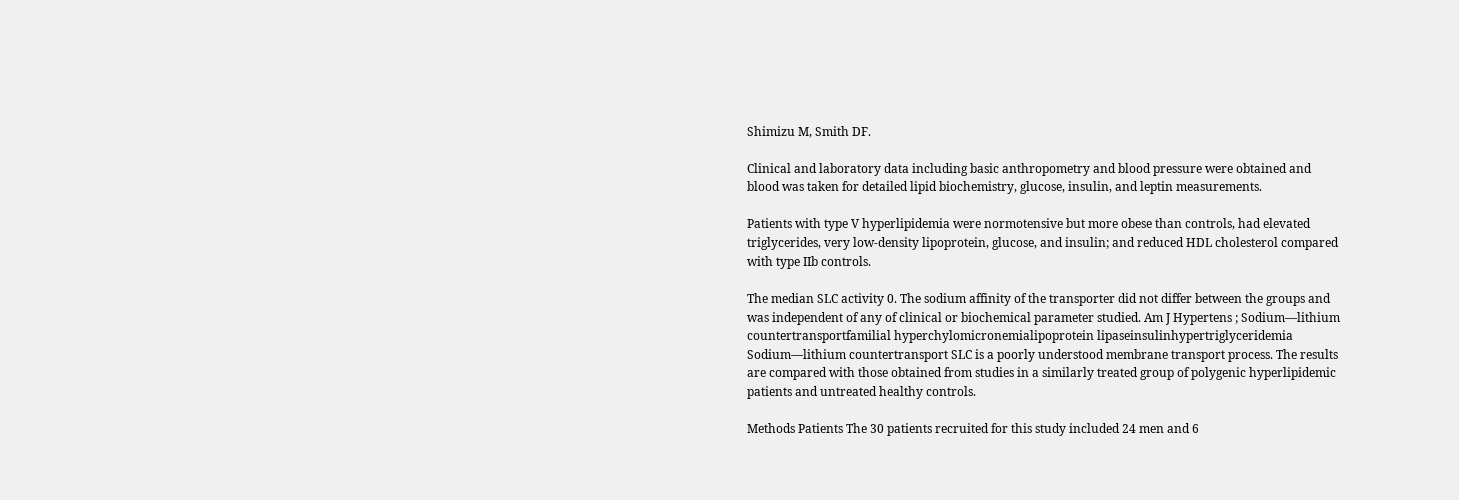Shimizu M, Smith DF.

Clinical and laboratory data including basic anthropometry and blood pressure were obtained and blood was taken for detailed lipid biochemistry, glucose, insulin, and leptin measurements.

Patients with type V hyperlipidemia were normotensive but more obese than controls, had elevated triglycerides, very low-density lipoprotein, glucose, and insulin; and reduced HDL cholesterol compared with type IIb controls.

The median SLC activity 0. The sodium affinity of the transporter did not differ between the groups and was independent of any of clinical or biochemical parameter studied. Am J Hypertens ; Sodium—lithium countertransportfamilial hyperchylomicronemialipoprotein lipaseinsulinhypertriglyceridemia Sodium—lithium countertransport SLC is a poorly understood membrane transport process. The results are compared with those obtained from studies in a similarly treated group of polygenic hyperlipidemic patients and untreated healthy controls.

Methods Patients The 30 patients recruited for this study included 24 men and 6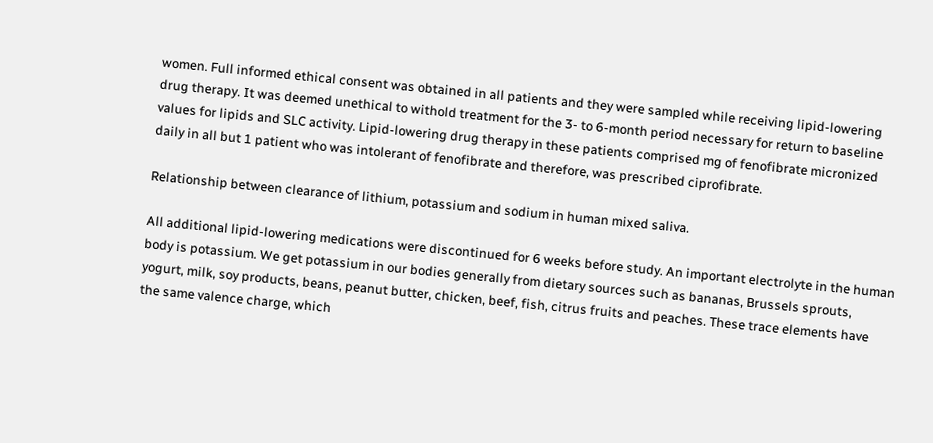women. Full informed ethical consent was obtained in all patients and they were sampled while receiving lipid-lowering drug therapy. It was deemed unethical to withold treatment for the 3- to 6-month period necessary for return to baseline values for lipids and SLC activity. Lipid-lowering drug therapy in these patients comprised mg of fenofibrate micronized daily in all but 1 patient who was intolerant of fenofibrate and therefore, was prescribed ciprofibrate.

Relationship between clearance of lithium, potassium and sodium in human mixed saliva.

All additional lipid-lowering medications were discontinued for 6 weeks before study. An important electrolyte in the human body is potassium. We get potassium in our bodies generally from dietary sources such as bananas, Brussels sprouts, yogurt, milk, soy products, beans, peanut butter, chicken, beef, fish, citrus fruits and peaches. These trace elements have the same valence charge, which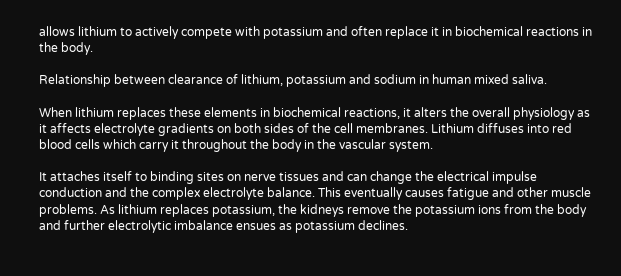allows lithium to actively compete with potassium and often replace it in biochemical reactions in the body.

Relationship between clearance of lithium, potassium and sodium in human mixed saliva.

When lithium replaces these elements in biochemical reactions, it alters the overall physiology as it affects electrolyte gradients on both sides of the cell membranes. Lithium diffuses into red blood cells which carry it throughout the body in the vascular system.

It attaches itself to binding sites on nerve tissues and can change the electrical impulse conduction and the complex electrolyte balance. This eventually causes fatigue and other muscle problems. As lithium replaces potassium, the kidneys remove the potassium ions from the body and further electrolytic imbalance ensues as potassium declines.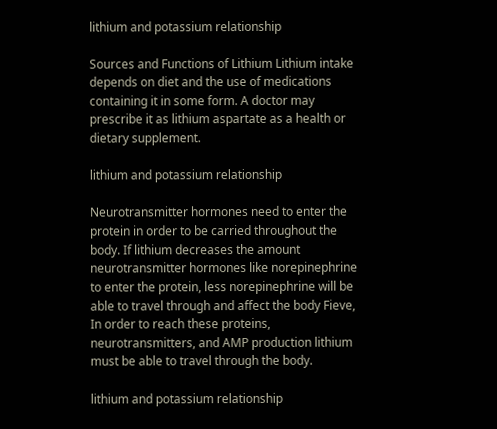lithium and potassium relationship

Sources and Functions of Lithium Lithium intake depends on diet and the use of medications containing it in some form. A doctor may prescribe it as lithium aspartate as a health or dietary supplement.

lithium and potassium relationship

Neurotransmitter hormones need to enter the protein in order to be carried throughout the body. If lithium decreases the amount neurotransmitter hormones like norepinephrine to enter the protein, less norepinephrine will be able to travel through and affect the body Fieve, In order to reach these proteins, neurotransmitters, and AMP production lithium must be able to travel through the body.

lithium and potassium relationship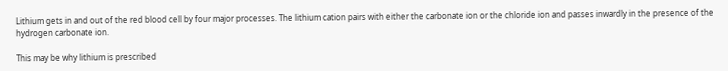Lithium gets in and out of the red blood cell by four major processes. The lithium cation pairs with either the carbonate ion or the chloride ion and passes inwardly in the presence of the hydrogen carbonate ion.

This may be why lithium is prescribed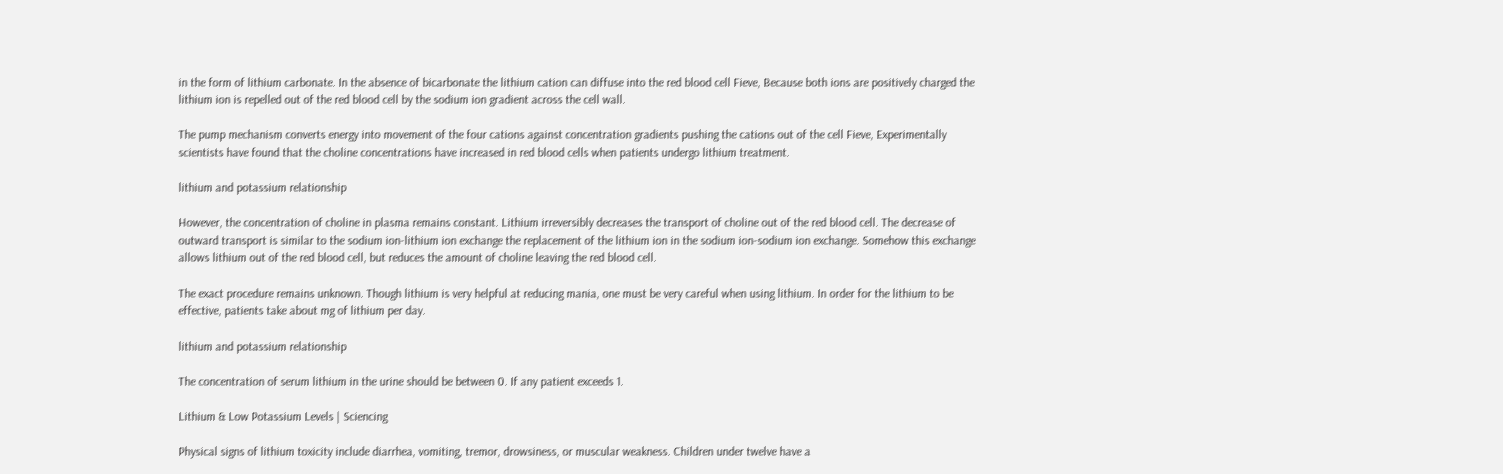in the form of lithium carbonate. In the absence of bicarbonate the lithium cation can diffuse into the red blood cell Fieve, Because both ions are positively charged the lithium ion is repelled out of the red blood cell by the sodium ion gradient across the cell wall.

The pump mechanism converts energy into movement of the four cations against concentration gradients pushing the cations out of the cell Fieve, Experimentally scientists have found that the choline concentrations have increased in red blood cells when patients undergo lithium treatment.

lithium and potassium relationship

However, the concentration of choline in plasma remains constant. Lithium irreversibly decreases the transport of choline out of the red blood cell. The decrease of outward transport is similar to the sodium ion-lithium ion exchange the replacement of the lithium ion in the sodium ion-sodium ion exchange. Somehow this exchange allows lithium out of the red blood cell, but reduces the amount of choline leaving the red blood cell.

The exact procedure remains unknown. Though lithium is very helpful at reducing mania, one must be very careful when using lithium. In order for the lithium to be effective, patients take about mg of lithium per day.

lithium and potassium relationship

The concentration of serum lithium in the urine should be between 0. If any patient exceeds 1.

Lithium & Low Potassium Levels | Sciencing

Physical signs of lithium toxicity include diarrhea, vomiting, tremor, drowsiness, or muscular weakness. Children under twelve have a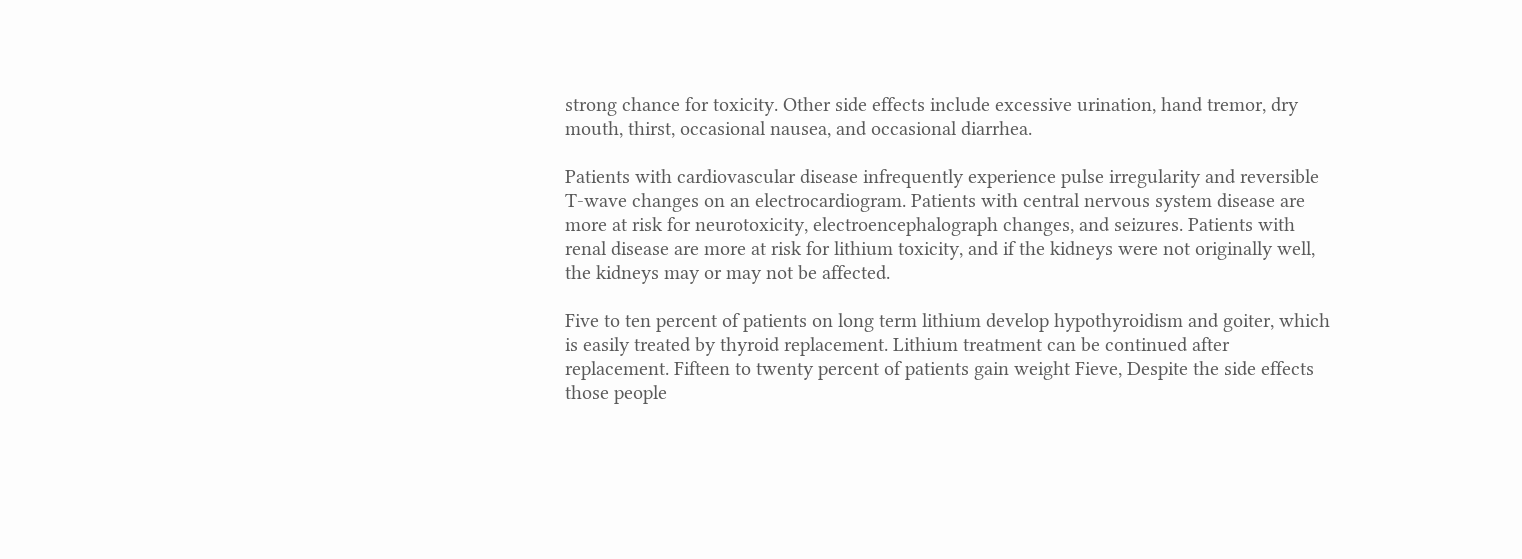strong chance for toxicity. Other side effects include excessive urination, hand tremor, dry mouth, thirst, occasional nausea, and occasional diarrhea.

Patients with cardiovascular disease infrequently experience pulse irregularity and reversible T-wave changes on an electrocardiogram. Patients with central nervous system disease are more at risk for neurotoxicity, electroencephalograph changes, and seizures. Patients with renal disease are more at risk for lithium toxicity, and if the kidneys were not originally well, the kidneys may or may not be affected.

Five to ten percent of patients on long term lithium develop hypothyroidism and goiter, which is easily treated by thyroid replacement. Lithium treatment can be continued after replacement. Fifteen to twenty percent of patients gain weight Fieve, Despite the side effects those people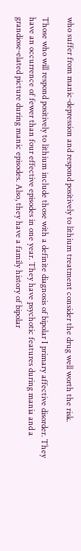who suffer from manic-depression and respond positively to lithium treatment consider the drug well worth the risk.

Those who will respond positively to lithium include those with a definite diagnosis of bipolar I primary affective disorder. They have an occurrence of fewer than four effective episodes in one year. They have psychotic features during mania and a grandiose-elated picture during manic episodes. Also, they have a family history of bipolar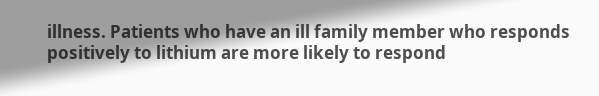illness. Patients who have an ill family member who responds positively to lithium are more likely to respond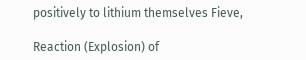positively to lithium themselves Fieve,

Reaction (Explosion) of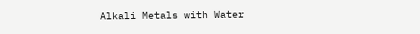Alkali Metals with Water